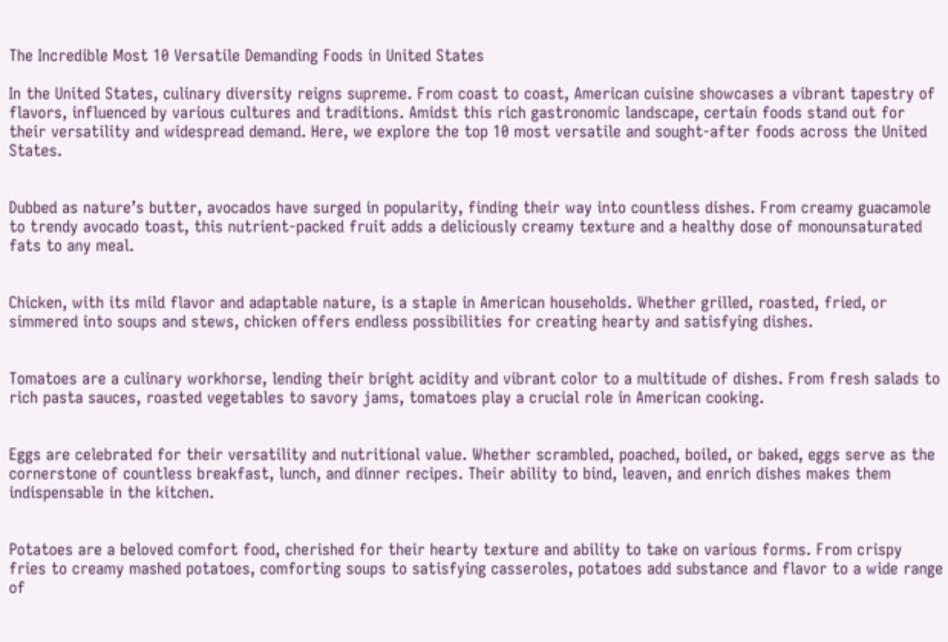The Incredible Most 10 Versatile Demanding Foods in United States

In the United States, culinary diversity reigns supreme. From coast to coast, American cuisine showcases a vibrant tapestry of flavors, influenced by various cultures and traditions. Amidst this rich gastronomic landscape, certain foods stand out for their versatility and widespread demand. Here, we explore the top 10 most versatile and sought-after foods across the United States.


Dubbed as nature’s butter, avocados have surged in popularity, finding their way into countless dishes. From creamy guacamole to trendy avocado toast, this nutrient-packed fruit adds a deliciously creamy texture and a healthy dose of monounsaturated fats to any meal.


Chicken, with its mild flavor and adaptable nature, is a staple in American households. Whether grilled, roasted, fried, or simmered into soups and stews, chicken offers endless possibilities for creating hearty and satisfying dishes.


Tomatoes are a culinary workhorse, lending their bright acidity and vibrant color to a multitude of dishes. From fresh salads to rich pasta sauces, roasted vegetables to savory jams, tomatoes play a crucial role in American cooking.


Eggs are celebrated for their versatility and nutritional value. Whether scrambled, poached, boiled, or baked, eggs serve as the cornerstone of countless breakfast, lunch, and dinner recipes. Their ability to bind, leaven, and enrich dishes makes them indispensable in the kitchen.


Potatoes are a beloved comfort food, cherished for their hearty texture and ability to take on various forms. From crispy fries to creamy mashed potatoes, comforting soups to satisfying casseroles, potatoes add substance and flavor to a wide range of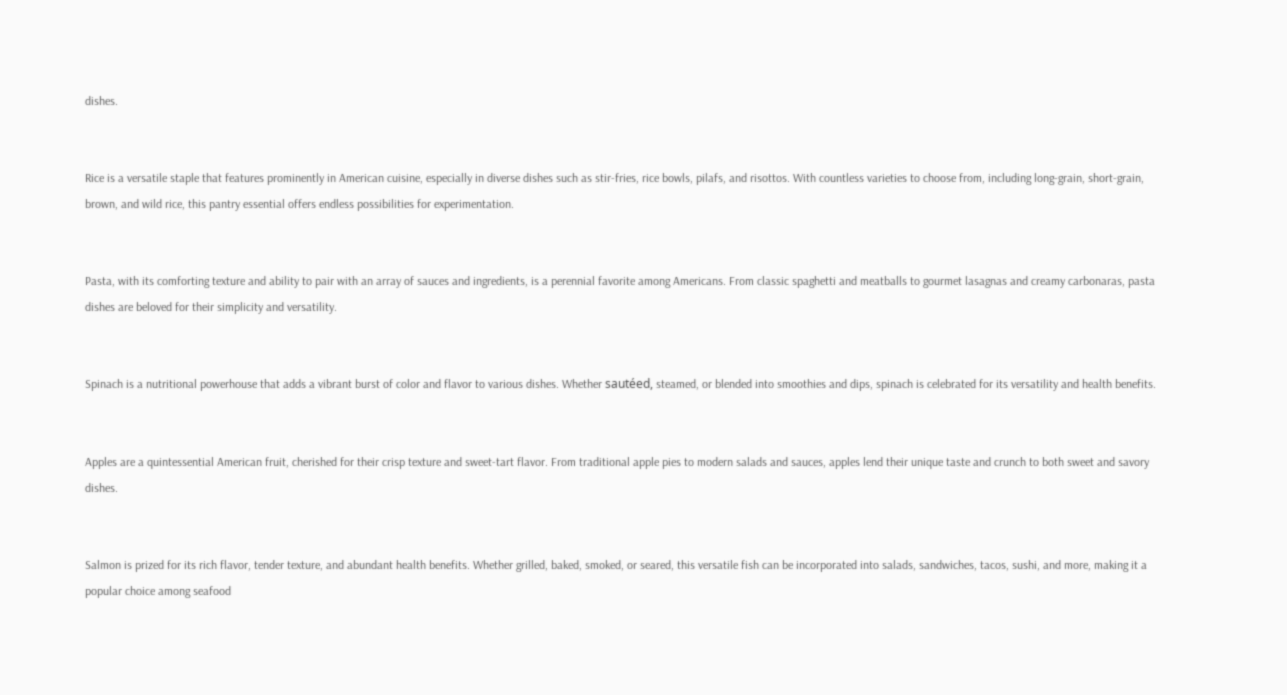dishes.


Rice is a versatile staple that features prominently in American cuisine, especially in diverse dishes such as stir-fries, rice bowls, pilafs, and risottos. With countless varieties to choose from, including long-grain, short-grain, brown, and wild rice, this pantry essential offers endless possibilities for experimentation.


Pasta, with its comforting texture and ability to pair with an array of sauces and ingredients, is a perennial favorite among Americans. From classic spaghetti and meatballs to gourmet lasagnas and creamy carbonaras, pasta dishes are beloved for their simplicity and versatility.


Spinach is a nutritional powerhouse that adds a vibrant burst of color and flavor to various dishes. Whether sautéed, steamed, or blended into smoothies and dips, spinach is celebrated for its versatility and health benefits.


Apples are a quintessential American fruit, cherished for their crisp texture and sweet-tart flavor. From traditional apple pies to modern salads and sauces, apples lend their unique taste and crunch to both sweet and savory dishes.


Salmon is prized for its rich flavor, tender texture, and abundant health benefits. Whether grilled, baked, smoked, or seared, this versatile fish can be incorporated into salads, sandwiches, tacos, sushi, and more, making it a popular choice among seafood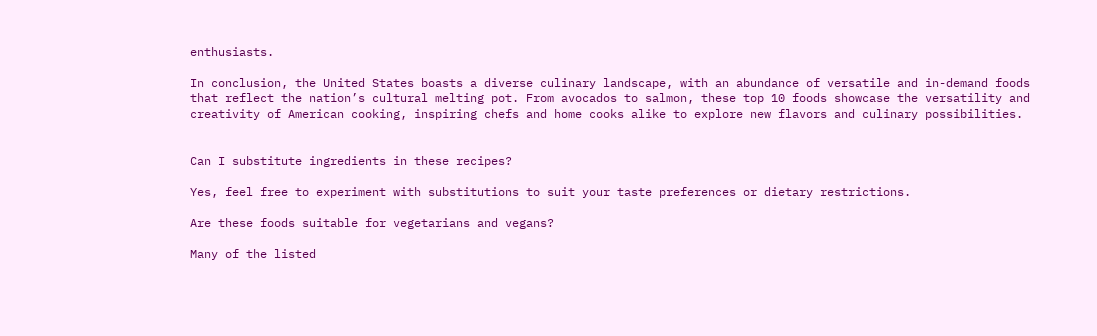enthusiasts.

In conclusion, the United States boasts a diverse culinary landscape, with an abundance of versatile and in-demand foods that reflect the nation’s cultural melting pot. From avocados to salmon, these top 10 foods showcase the versatility and creativity of American cooking, inspiring chefs and home cooks alike to explore new flavors and culinary possibilities.


Can I substitute ingredients in these recipes?

Yes, feel free to experiment with substitutions to suit your taste preferences or dietary restrictions.

Are these foods suitable for vegetarians and vegans?

Many of the listed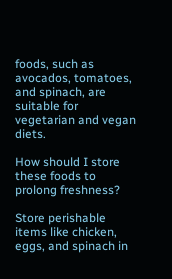foods, such as avocados, tomatoes, and spinach, are suitable for vegetarian and vegan diets.

How should I store these foods to prolong freshness?

Store perishable items like chicken, eggs, and spinach in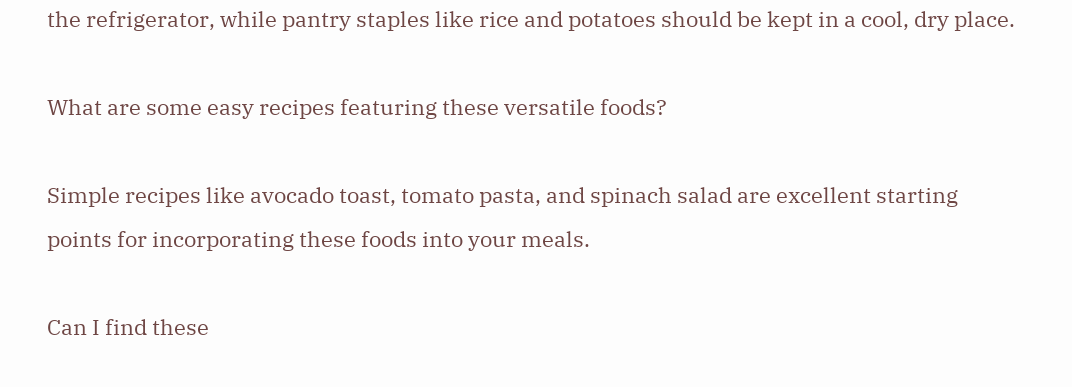the refrigerator, while pantry staples like rice and potatoes should be kept in a cool, dry place.

What are some easy recipes featuring these versatile foods?

Simple recipes like avocado toast, tomato pasta, and spinach salad are excellent starting points for incorporating these foods into your meals.

Can I find these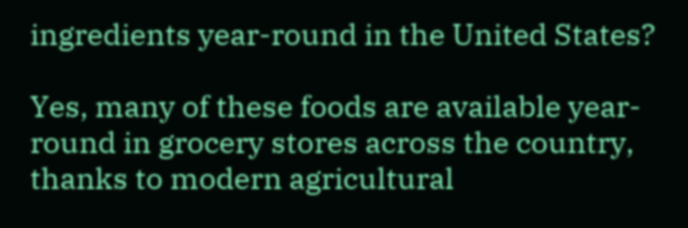ingredients year-round in the United States?

Yes, many of these foods are available year-round in grocery stores across the country, thanks to modern agricultural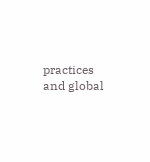practices and global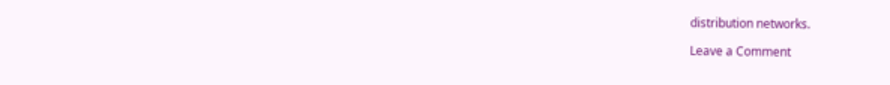distribution networks.

Leave a Comment